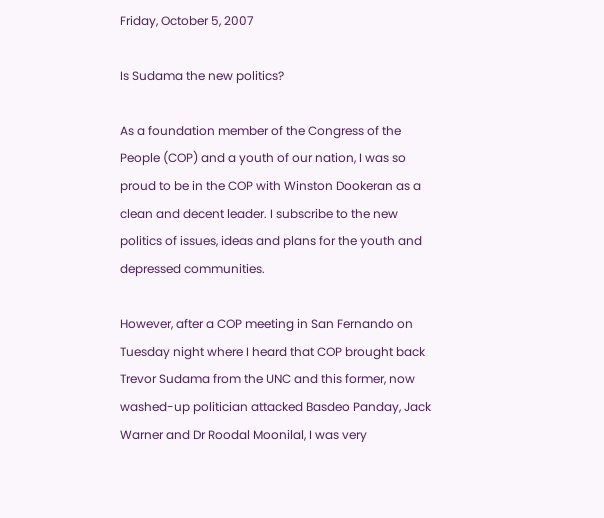Friday, October 5, 2007

Is Sudama the new politics?

As a foundation member of the Congress of the People (COP) and a youth of our nation, I was so proud to be in the COP with Winston Dookeran as a clean and decent leader. I subscribe to the new politics of issues, ideas and plans for the youth and depressed communities.

However, after a COP meeting in San Fernando on Tuesday night where I heard that COP brought back Trevor Sudama from the UNC and this former, now washed-up politician attacked Basdeo Panday, Jack Warner and Dr Roodal Moonilal, I was very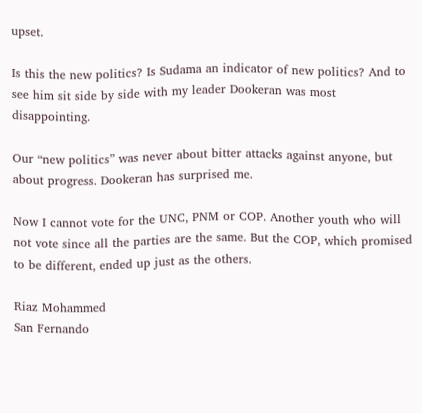upset.

Is this the new politics? Is Sudama an indicator of new politics? And to see him sit side by side with my leader Dookeran was most disappointing.

Our “new politics” was never about bitter attacks against anyone, but about progress. Dookeran has surprised me.

Now I cannot vote for the UNC, PNM or COP. Another youth who will not vote since all the parties are the same. But the COP, which promised to be different, ended up just as the others.

Riaz Mohammed
San Fernando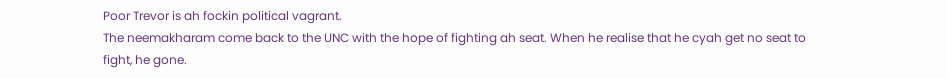Poor Trevor is ah fockin political vagrant.
The neemakharam come back to the UNC with the hope of fighting ah seat. When he realise that he cyah get no seat to fight, he gone.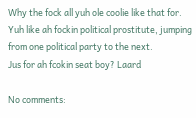Why the fock all yuh ole coolie like that for. Yuh like ah fockin political prostitute, jumping from one political party to the next.
Jus for ah fcokin seat boy? Laard

No comments: